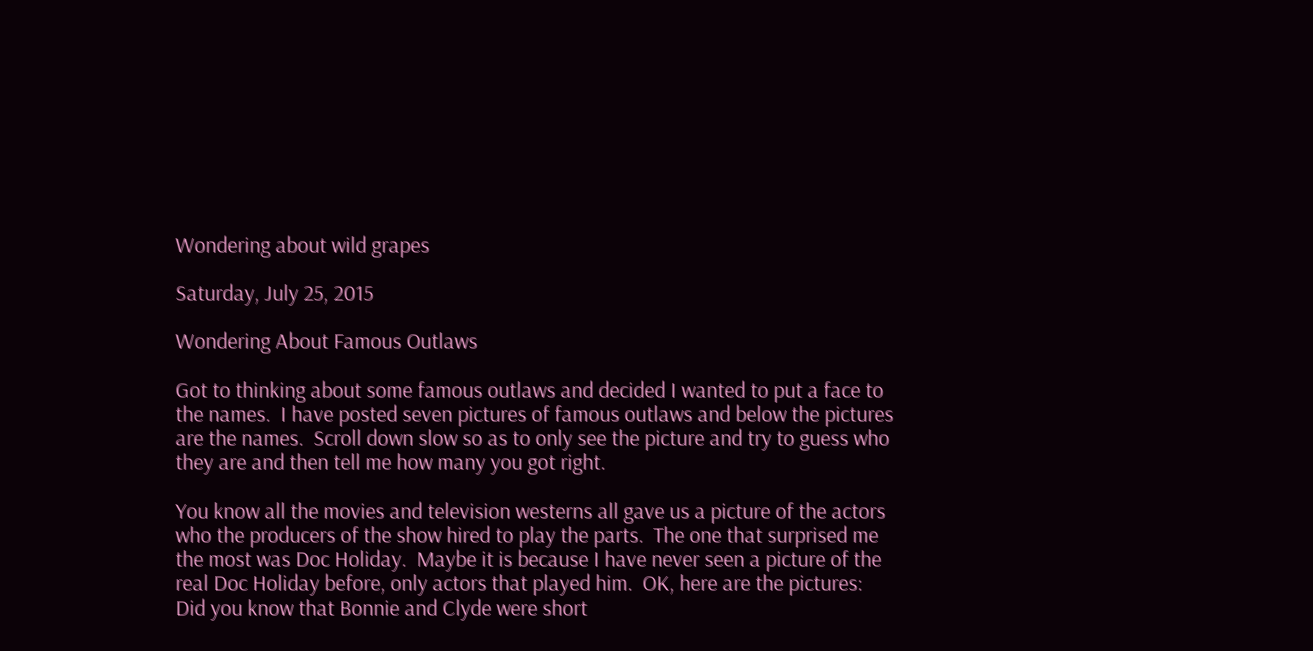Wondering about wild grapes

Saturday, July 25, 2015

Wondering About Famous Outlaws

Got to thinking about some famous outlaws and decided I wanted to put a face to the names.  I have posted seven pictures of famous outlaws and below the pictures are the names.  Scroll down slow so as to only see the picture and try to guess who they are and then tell me how many you got right.

You know all the movies and television westerns all gave us a picture of the actors who the producers of the show hired to play the parts.  The one that surprised me the most was Doc Holiday.  Maybe it is because I have never seen a picture of the real Doc Holiday before, only actors that played him.  OK, here are the pictures:
Did you know that Bonnie and Clyde were short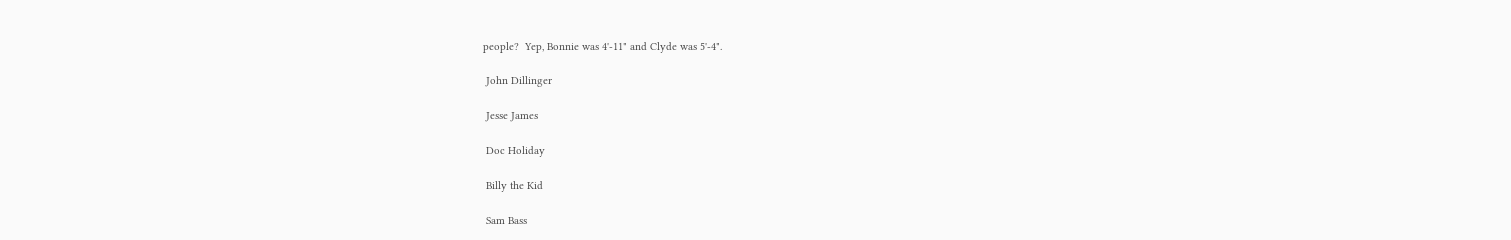people?  Yep, Bonnie was 4'-11" and Clyde was 5'-4".

 John Dillinger

 Jesse James

 Doc Holiday

 Billy the Kid

 Sam Bass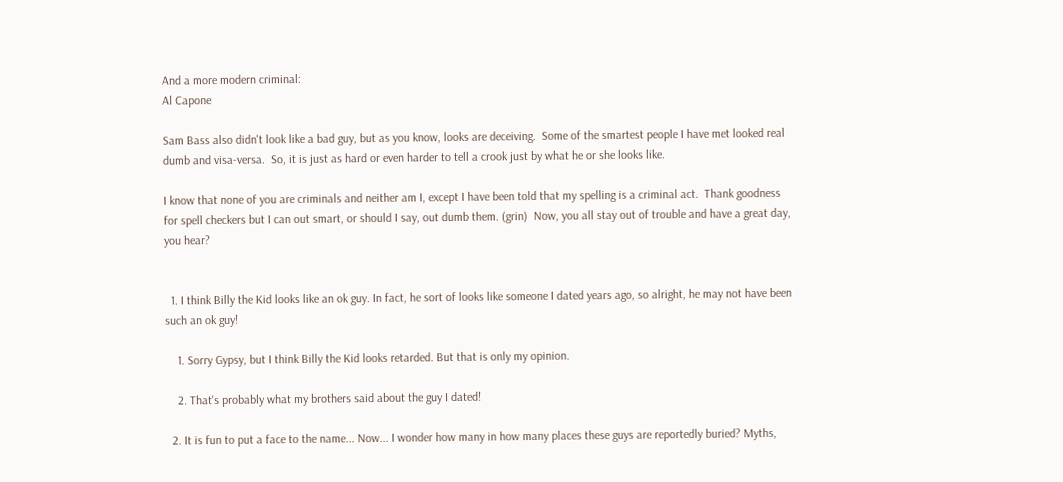And a more modern criminal:
Al Capone

Sam Bass also didn't look like a bad guy, but as you know, looks are deceiving.  Some of the smartest people I have met looked real dumb and visa-versa.  So, it is just as hard or even harder to tell a crook just by what he or she looks like.

I know that none of you are criminals and neither am I, except I have been told that my spelling is a criminal act.  Thank goodness for spell checkers but I can out smart, or should I say, out dumb them. (grin)  Now, you all stay out of trouble and have a great day, you hear?


  1. I think Billy the Kid looks like an ok guy. In fact, he sort of looks like someone I dated years ago, so alright, he may not have been such an ok guy!

    1. Sorry Gypsy, but I think Billy the Kid looks retarded. But that is only my opinion.

    2. That's probably what my brothers said about the guy I dated!

  2. It is fun to put a face to the name... Now... I wonder how many in how many places these guys are reportedly buried? Myths,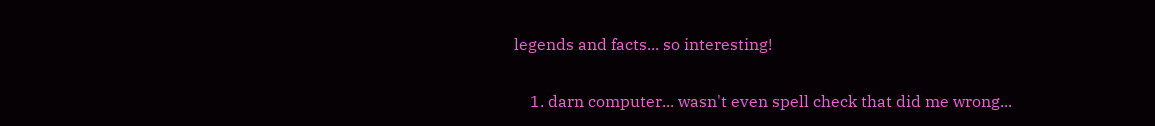legends and facts... so interesting!

    1. darn computer... wasn't even spell check that did me wrong...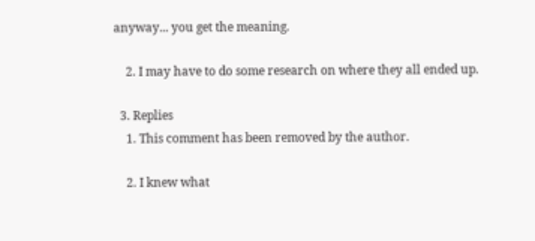anyway... you get the meaning.

    2. I may have to do some research on where they all ended up.

  3. Replies
    1. This comment has been removed by the author.

    2. I knew what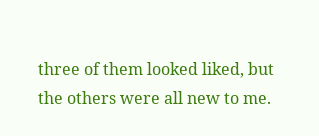three of them looked liked, but the others were all new to me.